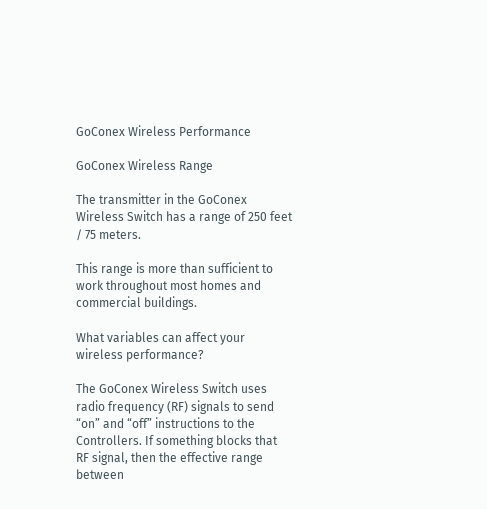GoConex Wireless Performance

GoConex Wireless Range

The transmitter in the GoConex Wireless Switch has a range of 250 feet / 75 meters.

This range is more than sufficient to work throughout most homes and commercial buildings.

What variables can affect your wireless performance?

The GoConex Wireless Switch uses radio frequency (RF) signals to send “on” and “off” instructions to the Controllers. If something blocks that RF signal, then the effective range between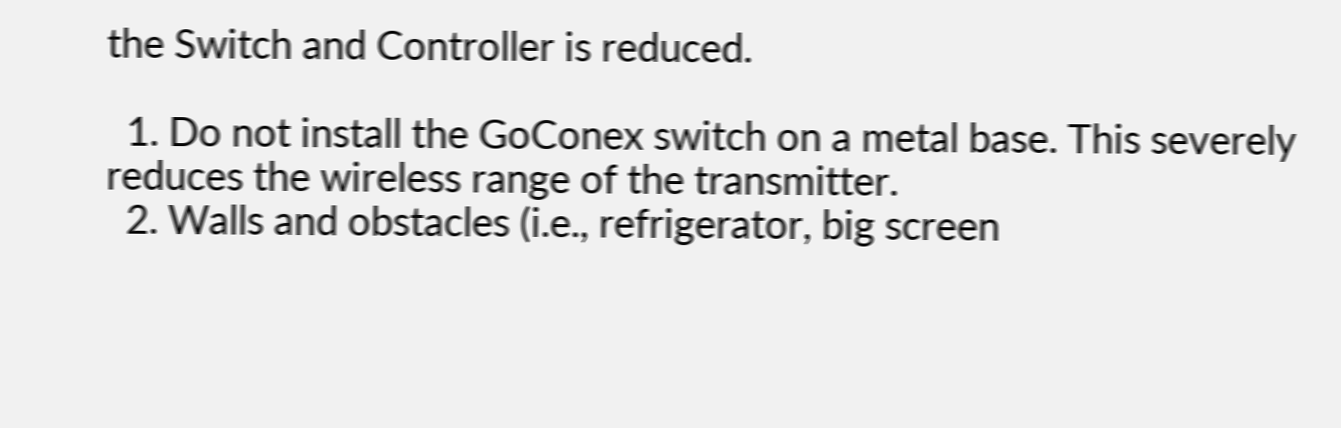the Switch and Controller is reduced.

  1. Do not install the GoConex switch on a metal base. This severely reduces the wireless range of the transmitter.
  2. Walls and obstacles (i.e., refrigerator, big screen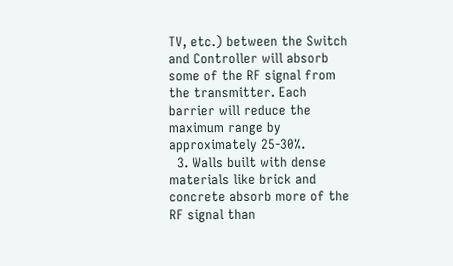TV, etc.) between the Switch and Controller will absorb some of the RF signal from the transmitter. Each barrier will reduce the maximum range by approximately 25-30%.
  3. Walls built with dense materials like brick and concrete absorb more of the RF signal than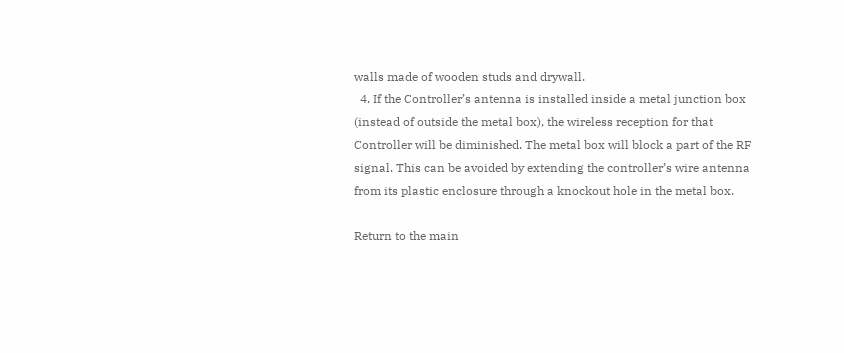walls made of wooden studs and drywall.
  4. If the Controller’s antenna is installed inside a metal junction box (instead of outside the metal box), the wireless reception for that Controller will be diminished. The metal box will block a part of the RF signal. This can be avoided by extending the controller’s wire antenna from its plastic enclosure through a knockout hole in the metal box.

Return to the main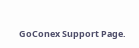GoConex Support Page.